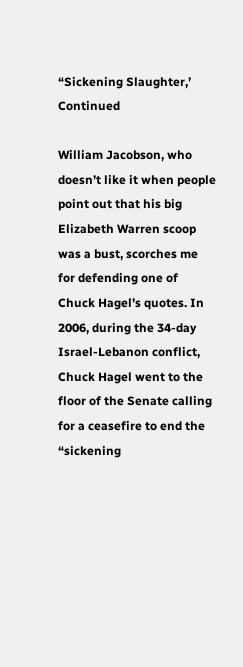“Sickening Slaughter,’ Continued

William Jacobson, who doesn’t like it when people point out that his big Elizabeth Warren scoop was a bust, scorches me for defending one of Chuck Hagel’s quotes. In 2006, during the 34-day Israel-Lebanon conflict, Chuck Hagel went to the floor of the Senate calling for a ceasefire to end the “sickening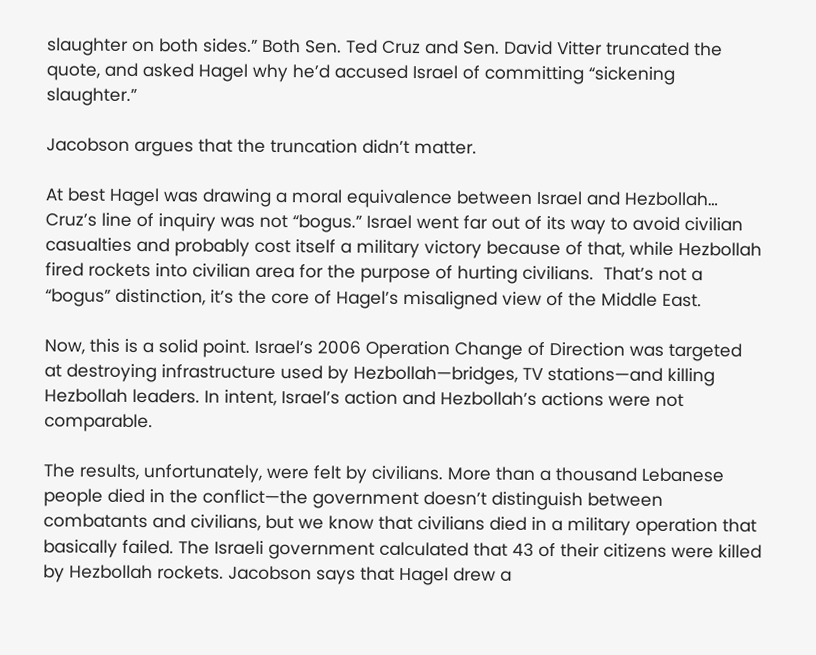slaughter on both sides.” Both Sen. Ted Cruz and Sen. David Vitter truncated the quote, and asked Hagel why he’d accused Israel of committing “sickening slaughter.”

Jacobson argues that the truncation didn’t matter.

At best Hagel was drawing a moral equivalence between Israel and Hezbollah… Cruz’s line of inquiry was not “bogus.” Israel went far out of its way to avoid civilian casualties and probably cost itself a military victory because of that, while Hezbollah fired rockets into civilian area for the purpose of hurting civilians.  That’s not a “bogus” distinction, it’s the core of Hagel’s misaligned view of the Middle East.

Now, this is a solid point. Israel’s 2006 Operation Change of Direction was targeted at destroying infrastructure used by Hezbollah—bridges, TV stations—and killing Hezbollah leaders. In intent, Israel’s action and Hezbollah’s actions were not comparable.

The results, unfortunately, were felt by civilians. More than a thousand Lebanese people died in the conflict—the government doesn’t distinguish between combatants and civilians, but we know that civilians died in a military operation that basically failed. The Israeli government calculated that 43 of their citizens were killed by Hezbollah rockets. Jacobson says that Hagel drew a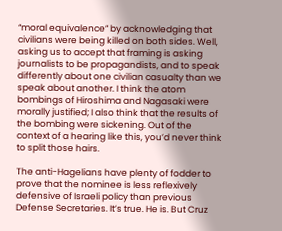“moral equivalence” by acknowledging that civilians were being killed on both sides. Well, asking us to accept that framing is asking journalists to be propagandists, and to speak differently about one civilian casualty than we speak about another. I think the atom bombings of Hiroshima and Nagasaki were morally justified; I also think that the results of the bombing were sickening. Out of the context of a hearing like this, you’d never think to split those hairs.

The anti-Hagelians have plenty of fodder to prove that the nominee is less reflexively defensive of Israeli policy than previous Defense Secretaries. It’s true. He is. But Cruz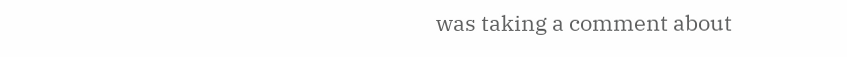was taking a comment about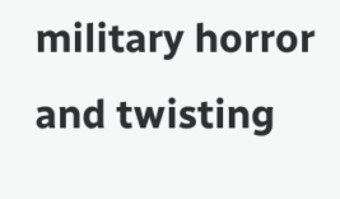military horror and twisting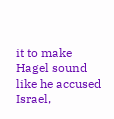it to make Hagel sound like he accused Israel,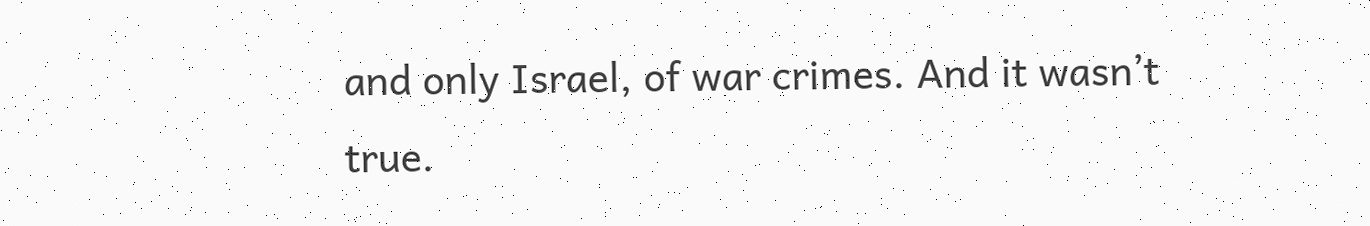and only Israel, of war crimes. And it wasn’t true.